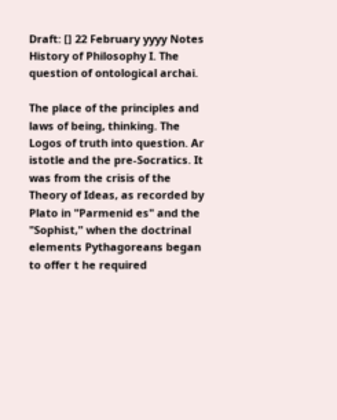Draft: [] 22 February yyyy Notes History of Philosophy I. The question of ontological archai.

The place of the principles and laws of being, thinking. The Logos of truth into question. Ar istotle and the pre-Socratics. It was from the crisis of the Theory of Ideas, as recorded by Plato in "Parmenid es" and the "Sophist," when the doctrinal elements Pythagoreans began to offer t he required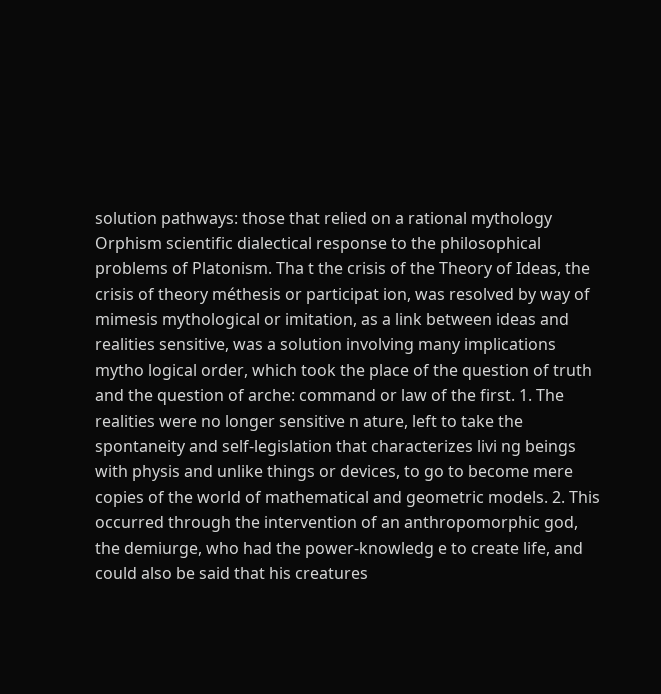solution pathways: those that relied on a rational mythology Orphism scientific dialectical response to the philosophical problems of Platonism. Tha t the crisis of the Theory of Ideas, the crisis of theory méthesis or participat ion, was resolved by way of mimesis mythological or imitation, as a link between ideas and realities sensitive, was a solution involving many implications mytho logical order, which took the place of the question of truth and the question of arche: command or law of the first. 1. The realities were no longer sensitive n ature, left to take the spontaneity and self-legislation that characterizes livi ng beings with physis and unlike things or devices, to go to become mere copies of the world of mathematical and geometric models. 2. This occurred through the intervention of an anthropomorphic god, the demiurge, who had the power-knowledg e to create life, and could also be said that his creatures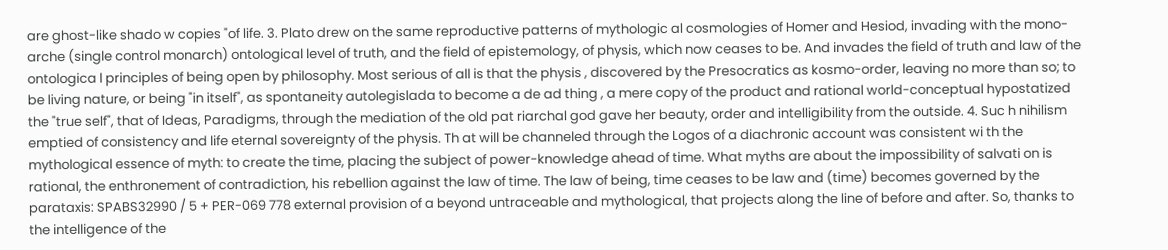are ghost-like shado w copies "of life. 3. Plato drew on the same reproductive patterns of mythologic al cosmologies of Homer and Hesiod, invading with the mono-arche (single control monarch) ontological level of truth, and the field of epistemology, of physis, which now ceases to be. And invades the field of truth and law of the ontologica l principles of being open by philosophy. Most serious of all is that the physis , discovered by the Presocratics as kosmo-order, leaving no more than so; to be living nature, or being "in itself", as spontaneity autolegislada to become a de ad thing , a mere copy of the product and rational world-conceptual hypostatized the "true self", that of Ideas, Paradigms, through the mediation of the old pat riarchal god gave her beauty, order and intelligibility from the outside. 4. Suc h nihilism emptied of consistency and life eternal sovereignty of the physis. Th at will be channeled through the Logos of a diachronic account was consistent wi th the mythological essence of myth: to create the time, placing the subject of power-knowledge ahead of time. What myths are about the impossibility of salvati on is rational, the enthronement of contradiction, his rebellion against the law of time. The law of being, time ceases to be law and (time) becomes governed by the parataxis: SPABS32990 / 5 + PER-069 778 external provision of a beyond untraceable and mythological, that projects along the line of before and after. So, thanks to the intelligence of the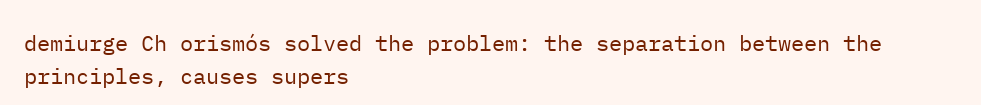demiurge Ch orismós solved the problem: the separation between the principles, causes supers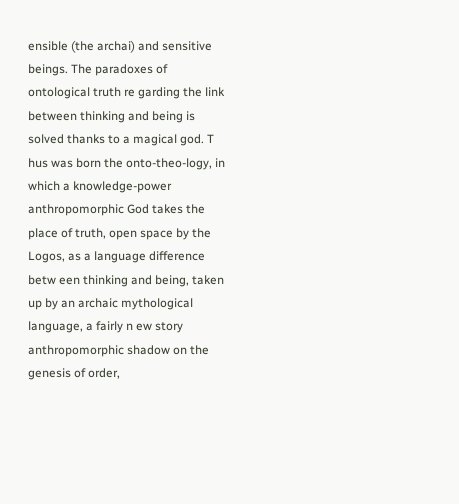ensible (the archai) and sensitive beings. The paradoxes of ontological truth re garding the link between thinking and being is solved thanks to a magical god. T hus was born the onto-theo-logy, in which a knowledge-power anthropomorphic God takes the place of truth, open space by the Logos, as a language difference betw een thinking and being, taken up by an archaic mythological language, a fairly n ew story anthropomorphic shadow on the genesis of order,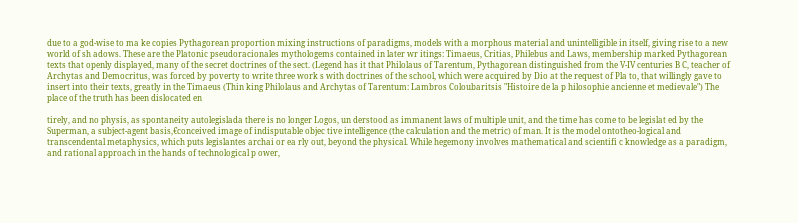due to a god-wise to ma ke copies Pythagorean proportion mixing instructions of paradigms, models with a morphous material and unintelligible in itself, giving rise to a new world of sh adows. These are the Platonic pseudoracionales mythologems contained in later wr itings: Timaeus, Critias, Philebus and Laws, membership marked Pythagorean texts that openly displayed, many of the secret doctrines of the sect. (Legend has it that Philolaus of Tarentum, Pythagorean distinguished from the V-IV centuries B C, teacher of Archytas and Democritus, was forced by poverty to write three work s with doctrines of the school, which were acquired by Dio at the request of Pla to, that willingly gave to insert into their texts, greatly in the Timaeus (Thin king Philolaus and Archytas of Tarentum: Lambros Coloubaritsis "Histoire de la p hilosophie ancienne et medievale") The place of the truth has been dislocated en

tirely, and no physis, as spontaneity autolegislada there is no longer Logos, un derstood as immanent laws of multiple unit, and the time has come to be legislat ed by the Superman, a subject-agent basis,€conceived image of indisputable objec tive intelligence (the calculation and the metric) of man. It is the model ontotheo-logical and transcendental metaphysics, which puts legislantes archai or ea rly out, beyond the physical. While hegemony involves mathematical and scientifi c knowledge as a paradigm, and rational approach in the hands of technological p ower,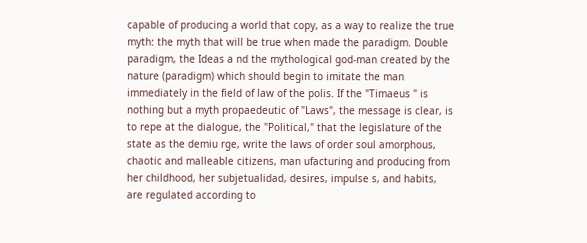capable of producing a world that copy, as a way to realize the true myth: the myth that will be true when made the paradigm. Double paradigm, the Ideas a nd the mythological god-man created by the nature (paradigm) which should begin to imitate the man immediately in the field of law of the polis. If the "Timaeus " is nothing but a myth propaedeutic of "Laws", the message is clear, is to repe at the dialogue, the "Political," that the legislature of the state as the demiu rge, write the laws of order soul amorphous, chaotic and malleable citizens, man ufacturing and producing from her childhood, her subjetualidad, desires, impulse s, and habits, are regulated according to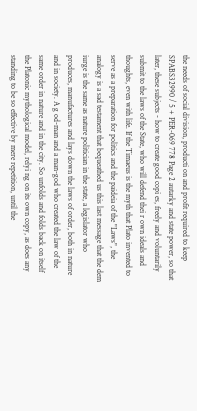the needs of social division, producti on and profit required to keep SPABS32990 / 5 + PER-069 778 Page 2 autarky and state power, so that later, these subjects - how to create good copi es, freely and voluntarily submit to the laws of the State, who will defend thei r own ideals and thoughts, even with life. If the Timaeus is the myth that Plato invented to serve as a preparation for politics and the paideia of the "Laws", the analogy is a sad testament that bequeathed us this last message that the dem iurge is the same as nature politician in the state, a legislator who produces, manufactures and lays down the laws of order, both in nature and in society. A g od-man and a man-god who created the law of the same order in nature and in the city. So unfolds and folds back on itself the Platonic mythological model, relyi ng on its own copy, as does any standing to be so effective by mere repetition, until the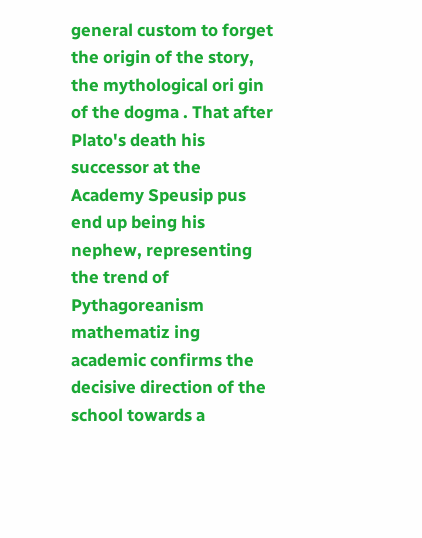general custom to forget the origin of the story, the mythological ori gin of the dogma . That after Plato's death his successor at the Academy Speusip pus end up being his nephew, representing the trend of Pythagoreanism mathematiz ing academic confirms the decisive direction of the school towards a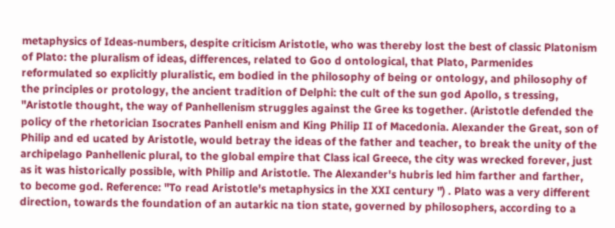metaphysics of Ideas-numbers, despite criticism Aristotle, who was thereby lost the best of classic Platonism of Plato: the pluralism of ideas, differences, related to Goo d ontological, that Plato, Parmenides reformulated so explicitly pluralistic, em bodied in the philosophy of being or ontology, and philosophy of the principles or protology, the ancient tradition of Delphi: the cult of the sun god Apollo, s tressing, "Aristotle thought, the way of Panhellenism struggles against the Gree ks together. (Aristotle defended the policy of the rhetorician Isocrates Panhell enism and King Philip II of Macedonia. Alexander the Great, son of Philip and ed ucated by Aristotle, would betray the ideas of the father and teacher, to break the unity of the archipelago Panhellenic plural, to the global empire that Class ical Greece, the city was wrecked forever, just as it was historically possible, with Philip and Aristotle. The Alexander's hubris led him farther and farther, to become god. Reference: "To read Aristotle's metaphysics in the XXI century ") . Plato was a very different direction, towards the foundation of an autarkic na tion state, governed by philosophers, according to a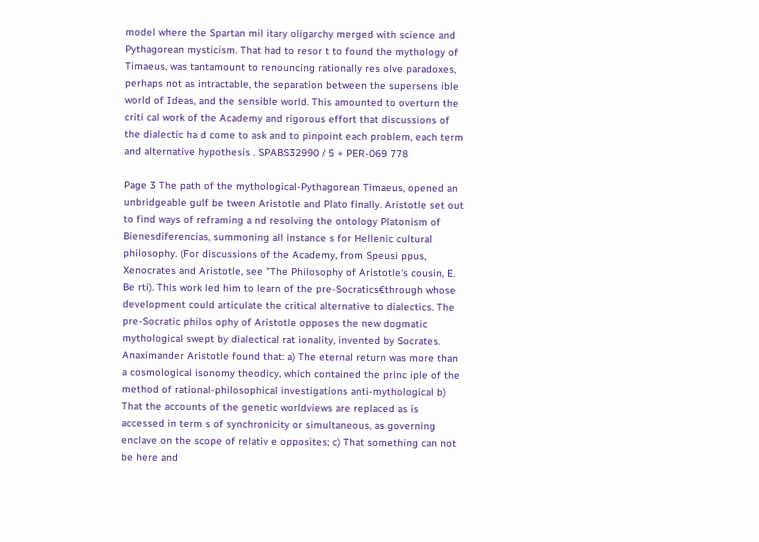model where the Spartan mil itary oligarchy merged with science and Pythagorean mysticism. That had to resor t to found the mythology of Timaeus, was tantamount to renouncing rationally res olve paradoxes, perhaps not as intractable, the separation between the supersens ible world of Ideas, and the sensible world. This amounted to overturn the criti cal work of the Academy and rigorous effort that discussions of the dialectic ha d come to ask and to pinpoint each problem, each term and alternative hypothesis . SPABS32990 / 5 + PER-069 778

Page 3 The path of the mythological-Pythagorean Timaeus, opened an unbridgeable gulf be tween Aristotle and Plato finally. Aristotle set out to find ways of reframing a nd resolving the ontology Platonism of Bienesdiferencias, summoning all instance s for Hellenic cultural philosophy. (For discussions of the Academy, from Speusi ppus, Xenocrates and Aristotle, see "The Philosophy of Aristotle's cousin, E. Be rti). This work led him to learn of the pre-Socratics€through whose development could articulate the critical alternative to dialectics. The pre-Socratic philos ophy of Aristotle opposes the new dogmatic mythological swept by dialectical rat ionality, invented by Socrates. Anaximander Aristotle found that: a) The eternal return was more than a cosmological isonomy theodicy, which contained the princ iple of the method of rational-philosophical investigations anti-mythological b) That the accounts of the genetic worldviews are replaced as is accessed in term s of synchronicity or simultaneous, as governing enclave on the scope of relativ e opposites; c) That something can not be here and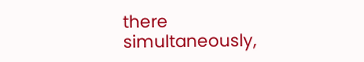there simultaneously,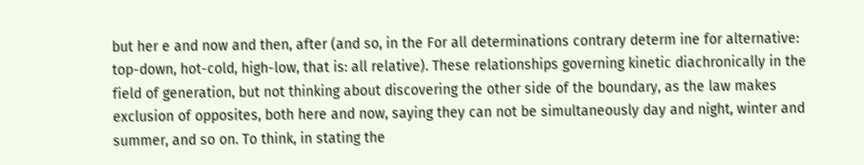but her e and now and then, after (and so, in the For all determinations contrary determ ine for alternative: top-down, hot-cold, high-low, that is: all relative). These relationships governing kinetic diachronically in the field of generation, but not thinking about discovering the other side of the boundary, as the law makes exclusion of opposites, both here and now, saying they can not be simultaneously day and night, winter and summer, and so on. To think, in stating the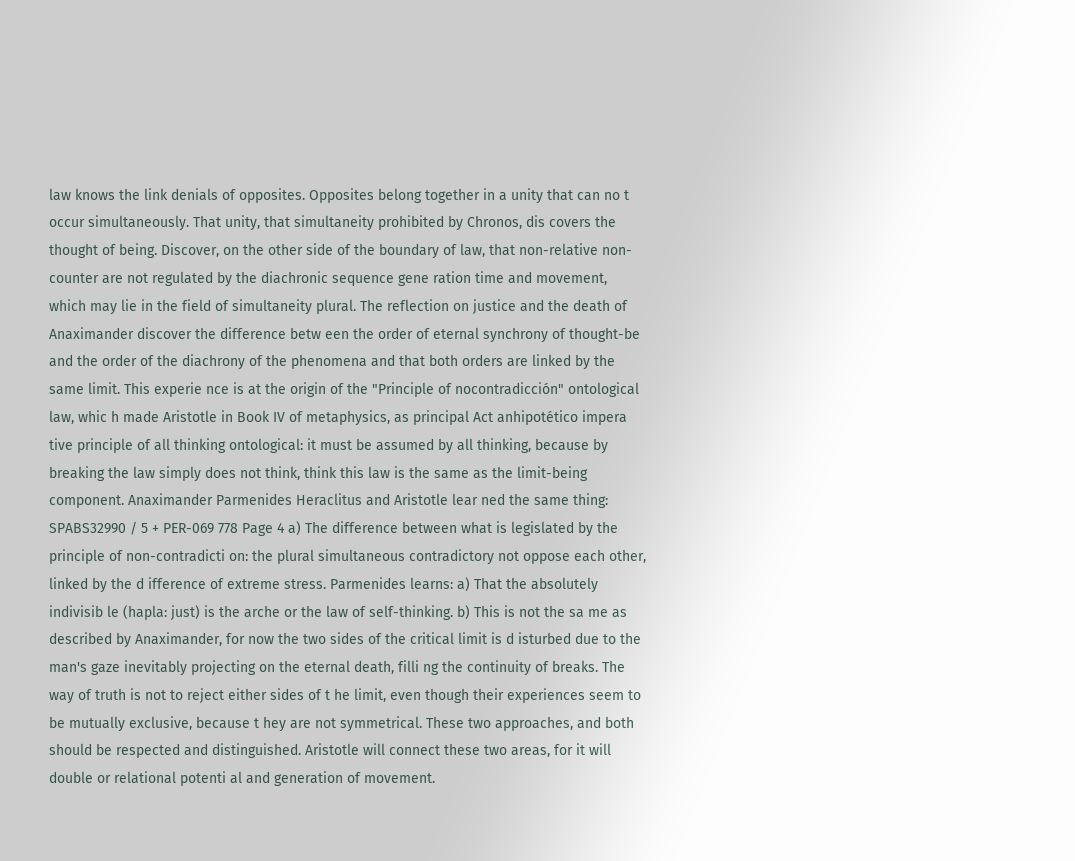law knows the link denials of opposites. Opposites belong together in a unity that can no t occur simultaneously. That unity, that simultaneity prohibited by Chronos, dis covers the thought of being. Discover, on the other side of the boundary of law, that non-relative non-counter are not regulated by the diachronic sequence gene ration time and movement, which may lie in the field of simultaneity plural. The reflection on justice and the death of Anaximander discover the difference betw een the order of eternal synchrony of thought-be and the order of the diachrony of the phenomena and that both orders are linked by the same limit. This experie nce is at the origin of the "Principle of nocontradicción" ontological law, whic h made Aristotle in Book IV of metaphysics, as principal Act anhipotético impera tive principle of all thinking ontological: it must be assumed by all thinking, because by breaking the law simply does not think, think this law is the same as the limit-being component. Anaximander Parmenides Heraclitus and Aristotle lear ned the same thing: SPABS32990 / 5 + PER-069 778 Page 4 a) The difference between what is legislated by the principle of non-contradicti on: the plural simultaneous contradictory not oppose each other, linked by the d ifference of extreme stress. Parmenides learns: a) That the absolutely indivisib le (hapla: just) is the arche or the law of self-thinking. b) This is not the sa me as described by Anaximander, for now the two sides of the critical limit is d isturbed due to the man's gaze inevitably projecting on the eternal death, filli ng the continuity of breaks. The way of truth is not to reject either sides of t he limit, even though their experiences seem to be mutually exclusive, because t hey are not symmetrical. These two approaches, and both should be respected and distinguished. Aristotle will connect these two areas, for it will double or relational potenti al and generation of movement.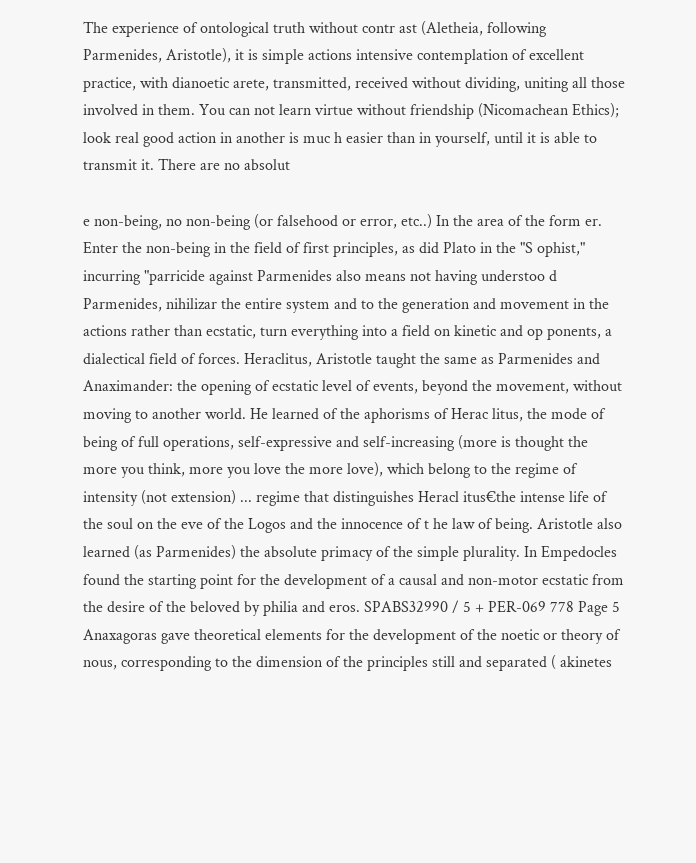The experience of ontological truth without contr ast (Aletheia, following Parmenides, Aristotle), it is simple actions intensive contemplation of excellent practice, with dianoetic arete, transmitted, received without dividing, uniting all those involved in them. You can not learn virtue without friendship (Nicomachean Ethics); look real good action in another is muc h easier than in yourself, until it is able to transmit it. There are no absolut

e non-being, no non-being (or falsehood or error, etc..) In the area of the form er. Enter the non-being in the field of first principles, as did Plato in the "S ophist," incurring "parricide against Parmenides also means not having understoo d Parmenides, nihilizar the entire system and to the generation and movement in the actions rather than ecstatic, turn everything into a field on kinetic and op ponents, a dialectical field of forces. Heraclitus, Aristotle taught the same as Parmenides and Anaximander: the opening of ecstatic level of events, beyond the movement, without moving to another world. He learned of the aphorisms of Herac litus, the mode of being of full operations, self-expressive and self-increasing (more is thought the more you think, more you love the more love), which belong to the regime of intensity (not extension) ... regime that distinguishes Heracl itus€the intense life of the soul on the eve of the Logos and the innocence of t he law of being. Aristotle also learned (as Parmenides) the absolute primacy of the simple plurality. In Empedocles found the starting point for the development of a causal and non-motor ecstatic from the desire of the beloved by philia and eros. SPABS32990 / 5 + PER-069 778 Page 5 Anaxagoras gave theoretical elements for the development of the noetic or theory of nous, corresponding to the dimension of the principles still and separated ( akinetes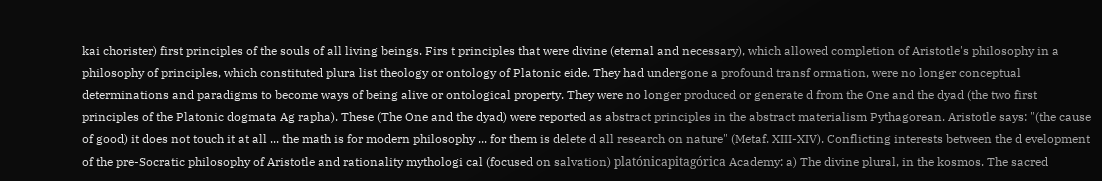kai chorister) first principles of the souls of all living beings. Firs t principles that were divine (eternal and necessary), which allowed completion of Aristotle's philosophy in a philosophy of principles, which constituted plura list theology or ontology of Platonic eide. They had undergone a profound transf ormation, were no longer conceptual determinations and paradigms to become ways of being alive or ontological property. They were no longer produced or generate d from the One and the dyad (the two first principles of the Platonic dogmata Ag rapha). These (The One and the dyad) were reported as abstract principles in the abstract materialism Pythagorean. Aristotle says: "(the cause of good) it does not touch it at all ... the math is for modern philosophy ... for them is delete d all research on nature" (Metaf. XIII-XIV). Conflicting interests between the d evelopment of the pre-Socratic philosophy of Aristotle and rationality mythologi cal (focused on salvation) platónicapitagórica Academy: a) The divine plural, in the kosmos. The sacred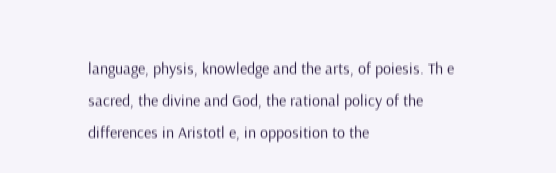language, physis, knowledge and the arts, of poiesis. Th e sacred, the divine and God, the rational policy of the differences in Aristotl e, in opposition to the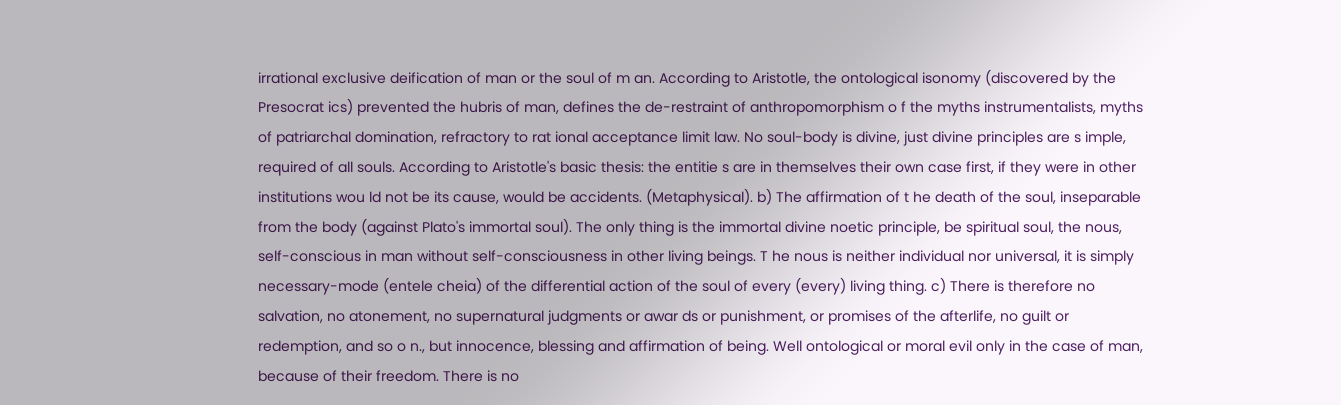irrational exclusive deification of man or the soul of m an. According to Aristotle, the ontological isonomy (discovered by the Presocrat ics) prevented the hubris of man, defines the de-restraint of anthropomorphism o f the myths instrumentalists, myths of patriarchal domination, refractory to rat ional acceptance limit law. No soul-body is divine, just divine principles are s imple, required of all souls. According to Aristotle's basic thesis: the entitie s are in themselves their own case first, if they were in other institutions wou ld not be its cause, would be accidents. (Metaphysical). b) The affirmation of t he death of the soul, inseparable from the body (against Plato's immortal soul). The only thing is the immortal divine noetic principle, be spiritual soul, the nous, self-conscious in man without self-consciousness in other living beings. T he nous is neither individual nor universal, it is simply necessary-mode (entele cheia) of the differential action of the soul of every (every) living thing. c) There is therefore no salvation, no atonement, no supernatural judgments or awar ds or punishment, or promises of the afterlife, no guilt or redemption, and so o n., but innocence, blessing and affirmation of being. Well ontological or moral evil only in the case of man, because of their freedom. There is no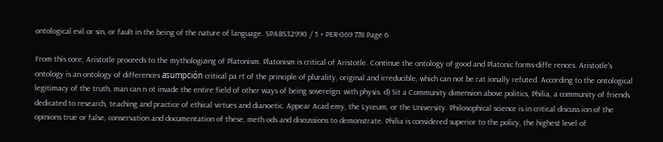ontological evil or sin, or fault in the being of the nature of language. SPABS32990 / 5 + PER-069 778 Page 6

From this core, Aristotle proceeds to the mythologizing of Platonism. Platonism is critical of Aristotle. Continue the ontology of good and Platonic forms-diffe rences. Aristotle's ontology is an ontology of differences asumpción critical pa rt of the principle of plurality, original and irreducible, which can not be rat ionally refuted. According to the ontological legitimacy of the truth, man can n ot invade the entire field of other ways of being sovereign: with physis. d) Sit a Community dimension above politics, Philia, a community of friends dedicated to research, teaching and practice of ethical virtues and dianoetic. Appear Acad emy, the Lyceum, or the University. Philosophical science is in critical discuss ion of the opinions true or false, conservation and documentation of these, meth ods and discussions to demonstrate. Philia is considered superior to the policy, the highest level of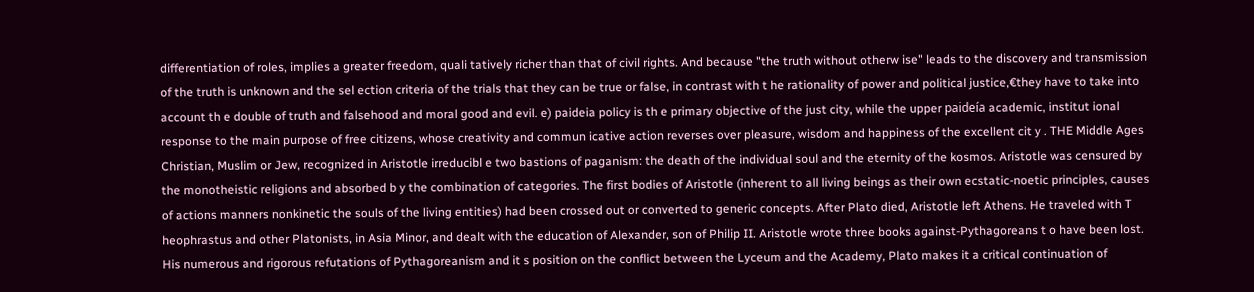differentiation of roles, implies a greater freedom, quali tatively richer than that of civil rights. And because "the truth without otherw ise" leads to the discovery and transmission of the truth is unknown and the sel ection criteria of the trials that they can be true or false, in contrast with t he rationality of power and political justice,€they have to take into account th e double of truth and falsehood and moral good and evil. e) paideia policy is th e primary objective of the just city, while the upper paideía academic, institut ional response to the main purpose of free citizens, whose creativity and commun icative action reverses over pleasure, wisdom and happiness of the excellent cit y . THE Middle Ages Christian, Muslim or Jew, recognized in Aristotle irreducibl e two bastions of paganism: the death of the individual soul and the eternity of the kosmos. Aristotle was censured by the monotheistic religions and absorbed b y the combination of categories. The first bodies of Aristotle (inherent to all living beings as their own ecstatic-noetic principles, causes of actions manners nonkinetic the souls of the living entities) had been crossed out or converted to generic concepts. After Plato died, Aristotle left Athens. He traveled with T heophrastus and other Platonists, in Asia Minor, and dealt with the education of Alexander, son of Philip II. Aristotle wrote three books against-Pythagoreans t o have been lost. His numerous and rigorous refutations of Pythagoreanism and it s position on the conflict between the Lyceum and the Academy, Plato makes it a critical continuation of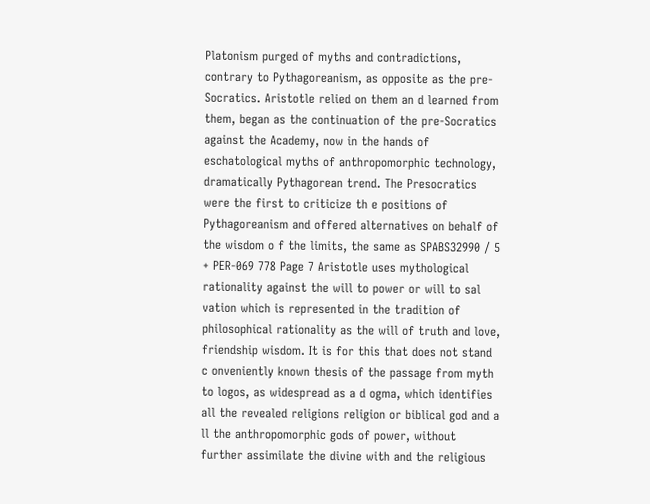Platonism purged of myths and contradictions, contrary to Pythagoreanism, as opposite as the pre-Socratics. Aristotle relied on them an d learned from them, began as the continuation of the pre-Socratics against the Academy, now in the hands of eschatological myths of anthropomorphic technology, dramatically Pythagorean trend. The Presocratics were the first to criticize th e positions of Pythagoreanism and offered alternatives on behalf of the wisdom o f the limits, the same as SPABS32990 / 5 + PER-069 778 Page 7 Aristotle uses mythological rationality against the will to power or will to sal vation which is represented in the tradition of philosophical rationality as the will of truth and love, friendship wisdom. It is for this that does not stand c onveniently known thesis of the passage from myth to logos, as widespread as a d ogma, which identifies all the revealed religions religion or biblical god and a ll the anthropomorphic gods of power, without further assimilate the divine with and the religious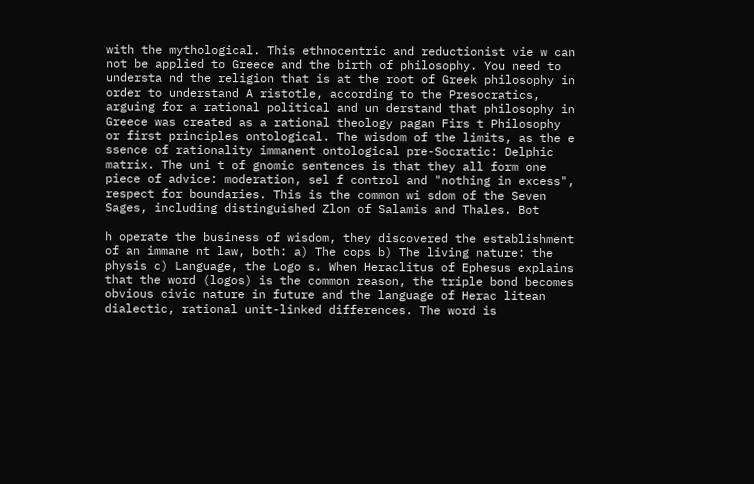with the mythological. This ethnocentric and reductionist vie w can not be applied to Greece and the birth of philosophy. You need to understa nd the religion that is at the root of Greek philosophy in order to understand A ristotle, according to the Presocratics, arguing for a rational political and un derstand that philosophy in Greece was created as a rational theology pagan Firs t Philosophy or first principles ontological. The wisdom of the limits, as the e ssence of rationality immanent ontological pre-Socratic: Delphic matrix. The uni t of gnomic sentences is that they all form one piece of advice: moderation, sel f control and "nothing in excess", respect for boundaries. This is the common wi sdom of the Seven Sages, including distinguished Zlon of Salamis and Thales. Bot

h operate the business of wisdom, they discovered the establishment of an immane nt law, both: a) The cops b) The living nature: the physis c) Language, the Logo s. When Heraclitus of Ephesus explains that the word (logos) is the common reason, the triple bond becomes obvious civic nature in future and the language of Herac litean dialectic, rational unit-linked differences. The word is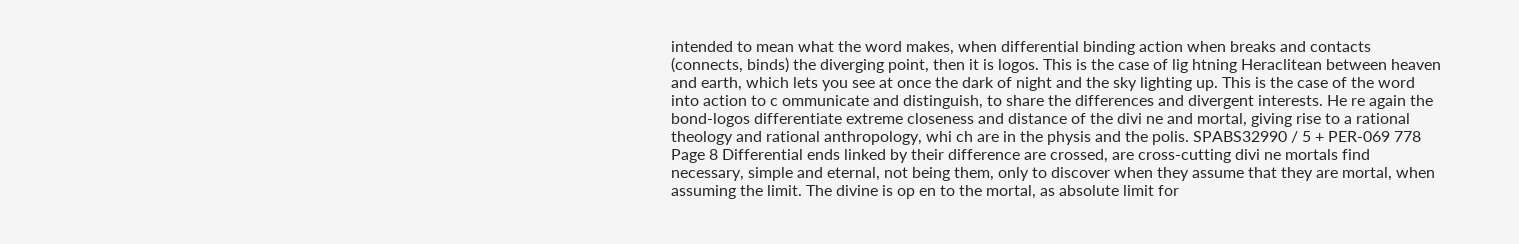intended to mean what the word makes, when differential binding action when breaks and contacts (connects, binds) the diverging point, then it is logos. This is the case of lig htning Heraclitean between heaven and earth, which lets you see at once the dark of night and the sky lighting up. This is the case of the word into action to c ommunicate and distinguish, to share the differences and divergent interests. He re again the bond-logos differentiate extreme closeness and distance of the divi ne and mortal, giving rise to a rational theology and rational anthropology, whi ch are in the physis and the polis. SPABS32990 / 5 + PER-069 778 Page 8 Differential ends linked by their difference are crossed, are cross-cutting divi ne mortals find necessary, simple and eternal, not being them, only to discover when they assume that they are mortal, when assuming the limit. The divine is op en to the mortal, as absolute limit for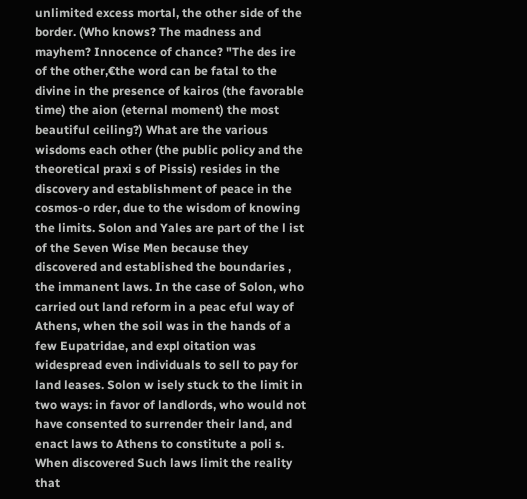unlimited excess mortal, the other side of the border. (Who knows? The madness and mayhem? Innocence of chance? "The des ire of the other,€the word can be fatal to the divine in the presence of kairos (the favorable time) the aion (eternal moment) the most beautiful ceiling?) What are the various wisdoms each other (the public policy and the theoretical praxi s of Pissis) resides in the discovery and establishment of peace in the cosmos-o rder, due to the wisdom of knowing the limits. Solon and Yales are part of the l ist of the Seven Wise Men because they discovered and established the boundaries , the immanent laws. In the case of Solon, who carried out land reform in a peac eful way of Athens, when the soil was in the hands of a few Eupatridae, and expl oitation was widespread even individuals to sell to pay for land leases. Solon w isely stuck to the limit in two ways: in favor of landlords, who would not have consented to surrender their land, and enact laws to Athens to constitute a poli s. When discovered Such laws limit the reality that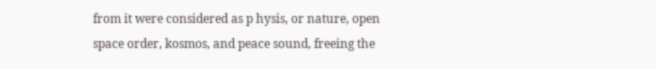from it were considered as p hysis, or nature, open space order, kosmos, and peace sound, freeing the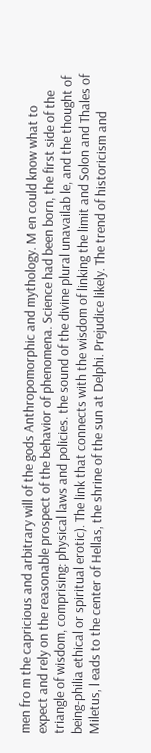men fro m the capricious and arbitrary will of the gods Anthropomorphic and mythology. M en could know what to expect and rely on the reasonable prospect of the behavior of phenomena. Science had been born, the first side of the triangle of wisdom, comprising: physical laws and policies. the sound of the divine plural unavailab le, and the thought of being-philia ethical or spiritual erotic). The link that connects with the wisdom of linking the limit and Solon and Thales of Miletus, l eads to the center of Hellas, the shrine of the sun at Delphi. Prejudice likely. The trend of historicism and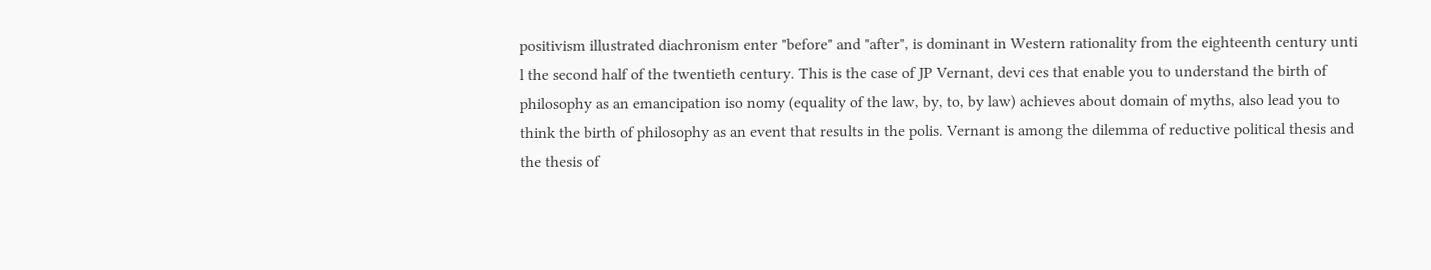positivism illustrated diachronism enter "before" and "after", is dominant in Western rationality from the eighteenth century unti l the second half of the twentieth century. This is the case of JP Vernant, devi ces that enable you to understand the birth of philosophy as an emancipation iso nomy (equality of the law, by, to, by law) achieves about domain of myths, also lead you to think the birth of philosophy as an event that results in the polis. Vernant is among the dilemma of reductive political thesis and the thesis of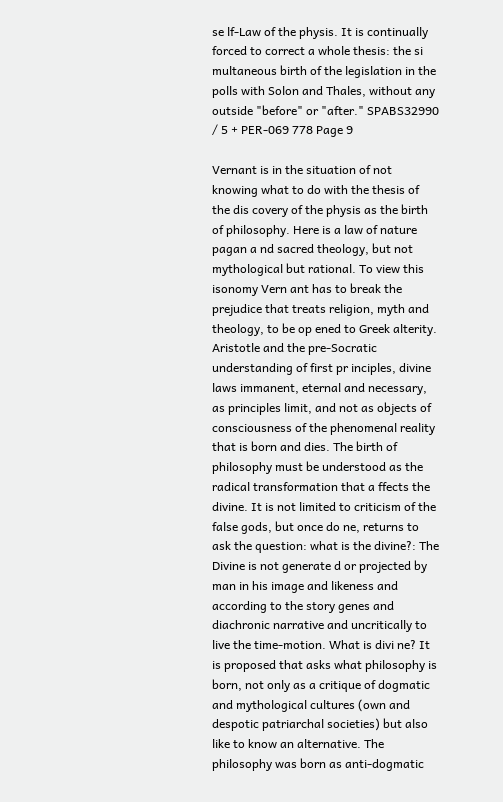se lf-Law of the physis. It is continually forced to correct a whole thesis: the si multaneous birth of the legislation in the polls with Solon and Thales, without any outside "before" or "after." SPABS32990 / 5 + PER-069 778 Page 9

Vernant is in the situation of not knowing what to do with the thesis of the dis covery of the physis as the birth of philosophy. Here is a law of nature pagan a nd sacred theology, but not mythological but rational. To view this isonomy Vern ant has to break the prejudice that treats religion, myth and theology, to be op ened to Greek alterity. Aristotle and the pre-Socratic understanding of first pr inciples, divine laws immanent, eternal and necessary, as principles limit, and not as objects of consciousness of the phenomenal reality that is born and dies. The birth of philosophy must be understood as the radical transformation that a ffects the divine. It is not limited to criticism of the false gods, but once do ne, returns to ask the question: what is the divine?: The Divine is not generate d or projected by man in his image and likeness and according to the story genes and diachronic narrative and uncritically to live the time-motion. What is divi ne? It is proposed that asks what philosophy is born, not only as a critique of dogmatic and mythological cultures (own and despotic patriarchal societies) but also like to know an alternative. The philosophy was born as anti-dogmatic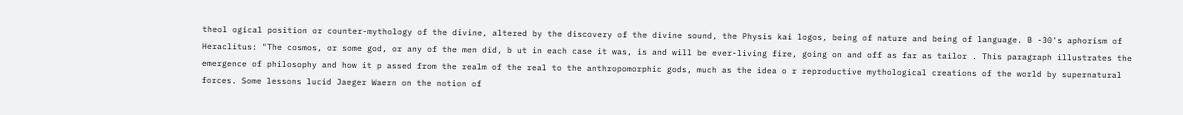theol ogical position or counter-mythology of the divine, altered by the discovery of the divine sound, the Physis kai logos, being of nature and being of language. B -30's aphorism of Heraclitus: "The cosmos, or some god, or any of the men did, b ut in each case it was, is and will be ever-living fire, going on and off as far as tailor . This paragraph illustrates the emergence of philosophy and how it p assed from the realm of the real to the anthropomorphic gods, much as the idea o r reproductive mythological creations of the world by supernatural forces. Some lessons lucid Jaeger Waern on the notion of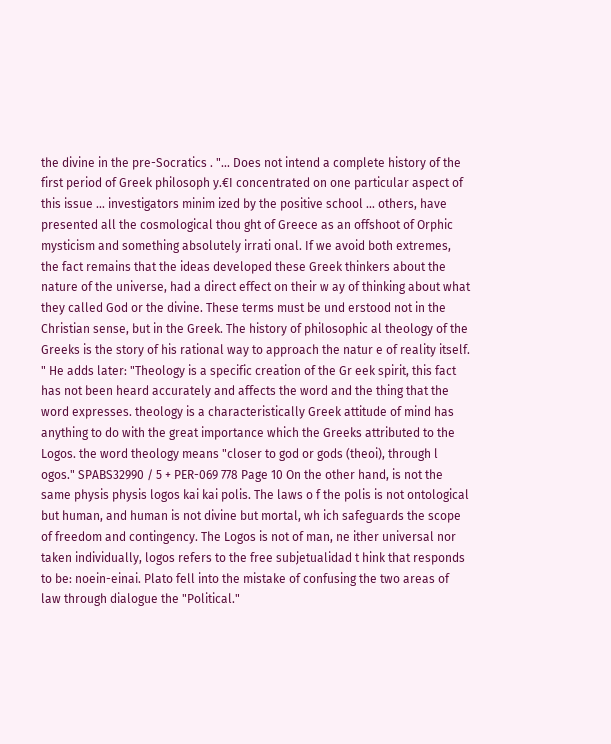the divine in the pre-Socratics . "... Does not intend a complete history of the first period of Greek philosoph y.€I concentrated on one particular aspect of this issue ... investigators minim ized by the positive school ... others, have presented all the cosmological thou ght of Greece as an offshoot of Orphic mysticism and something absolutely irrati onal. If we avoid both extremes, the fact remains that the ideas developed these Greek thinkers about the nature of the universe, had a direct effect on their w ay of thinking about what they called God or the divine. These terms must be und erstood not in the Christian sense, but in the Greek. The history of philosophic al theology of the Greeks is the story of his rational way to approach the natur e of reality itself. " He adds later: "Theology is a specific creation of the Gr eek spirit, this fact has not been heard accurately and affects the word and the thing that the word expresses. theology is a characteristically Greek attitude of mind has anything to do with the great importance which the Greeks attributed to the Logos. the word theology means "closer to god or gods (theoi), through l ogos." SPABS32990 / 5 + PER-069 778 Page 10 On the other hand, is not the same physis physis logos kai kai polis. The laws o f the polis is not ontological but human, and human is not divine but mortal, wh ich safeguards the scope of freedom and contingency. The Logos is not of man, ne ither universal nor taken individually, logos refers to the free subjetualidad t hink that responds to be: noein-einai. Plato fell into the mistake of confusing the two areas of law through dialogue the "Political."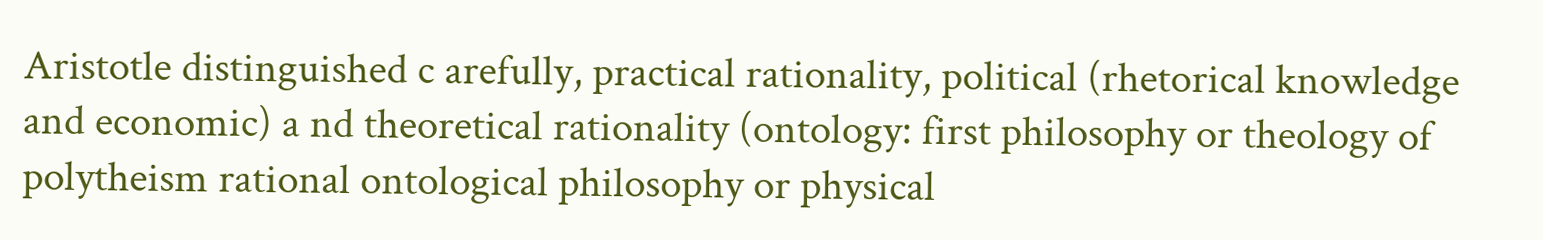Aristotle distinguished c arefully, practical rationality, political (rhetorical knowledge and economic) a nd theoretical rationality (ontology: first philosophy or theology of polytheism rational ontological philosophy or physical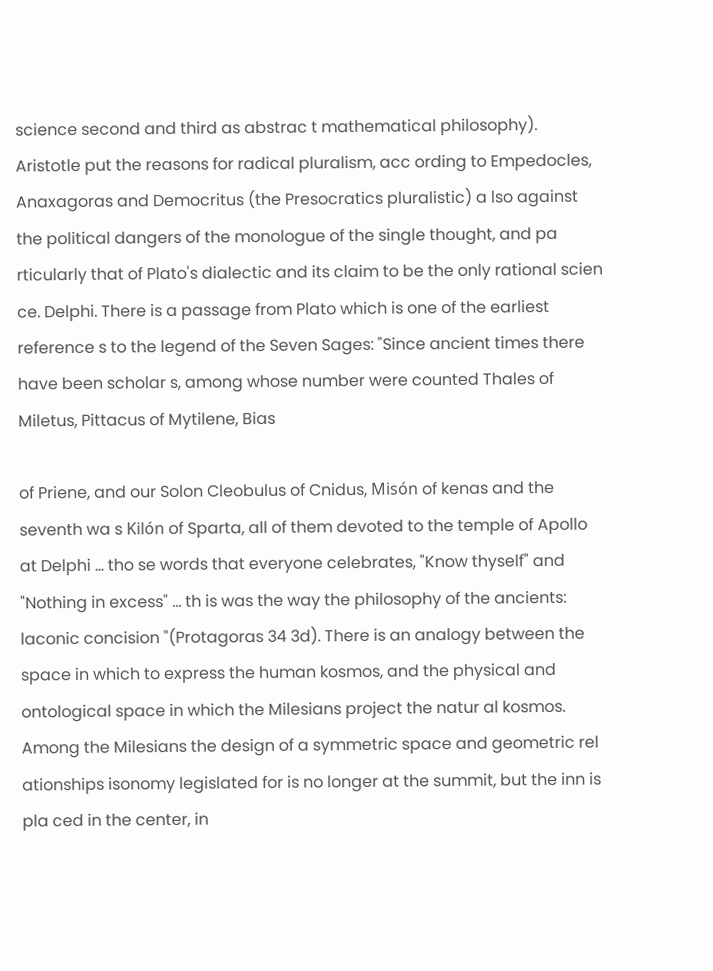science second and third as abstrac t mathematical philosophy). Aristotle put the reasons for radical pluralism, acc ording to Empedocles, Anaxagoras and Democritus (the Presocratics pluralistic) a lso against the political dangers of the monologue of the single thought, and pa rticularly that of Plato's dialectic and its claim to be the only rational scien ce. Delphi. There is a passage from Plato which is one of the earliest reference s to the legend of the Seven Sages: "Since ancient times there have been scholar s, among whose number were counted Thales of Miletus, Pittacus of Mytilene, Bias

of Priene, and our Solon Cleobulus of Cnidus, Misón of kenas and the seventh wa s Kilón of Sparta, all of them devoted to the temple of Apollo at Delphi ... tho se words that everyone celebrates, "Know thyself" and "Nothing in excess" ... th is was the way the philosophy of the ancients: laconic concision "(Protagoras 34 3d). There is an analogy between the space in which to express the human kosmos, and the physical and ontological space in which the Milesians project the natur al kosmos. Among the Milesians the design of a symmetric space and geometric rel ationships isonomy legislated for is no longer at the summit, but the inn is pla ced in the center, in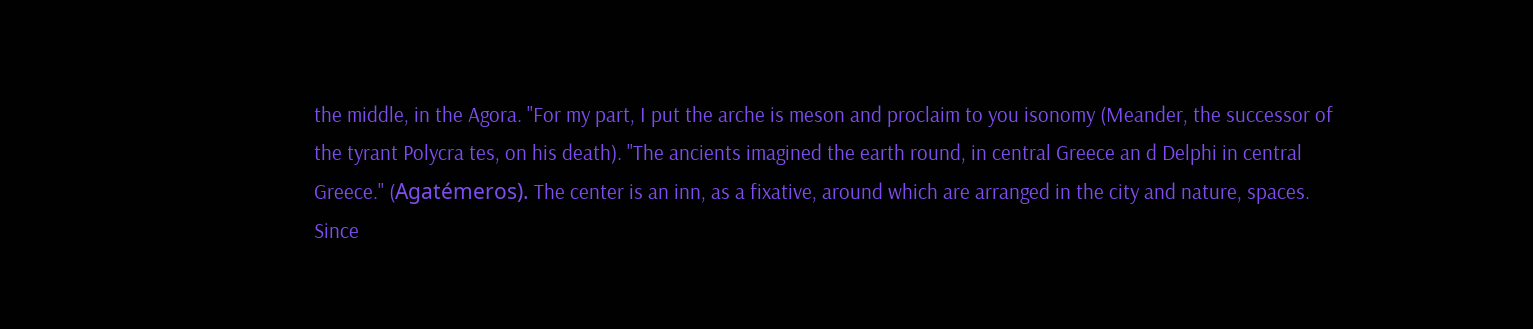the middle, in the Agora. "For my part, I put the arche is meson and proclaim to you isonomy (Meander, the successor of the tyrant Polycra tes, on his death). "The ancients imagined the earth round, in central Greece an d Delphi in central Greece." (Agatémeros). The center is an inn, as a fixative, around which are arranged in the city and nature, spaces. Since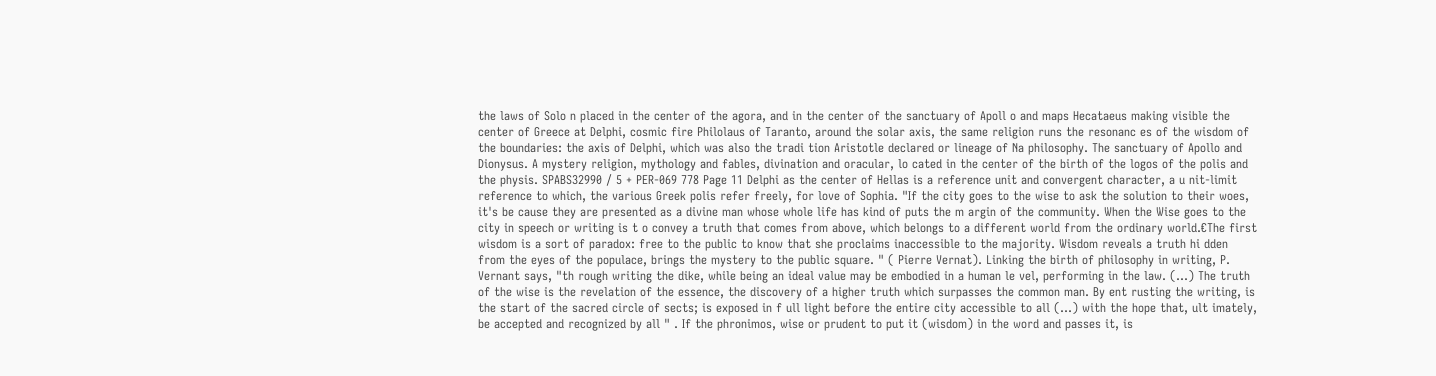the laws of Solo n placed in the center of the agora, and in the center of the sanctuary of Apoll o and maps Hecataeus making visible the center of Greece at Delphi, cosmic fire Philolaus of Taranto, around the solar axis, the same religion runs the resonanc es of the wisdom of the boundaries: the axis of Delphi, which was also the tradi tion Aristotle declared or lineage of Na philosophy. The sanctuary of Apollo and Dionysus. A mystery religion, mythology and fables, divination and oracular, lo cated in the center of the birth of the logos of the polis and the physis. SPABS32990 / 5 + PER-069 778 Page 11 Delphi as the center of Hellas is a reference unit and convergent character, a u nit-limit reference to which, the various Greek polis refer freely, for love of Sophia. "If the city goes to the wise to ask the solution to their woes, it's be cause they are presented as a divine man whose whole life has kind of puts the m argin of the community. When the Wise goes to the city in speech or writing is t o convey a truth that comes from above, which belongs to a different world from the ordinary world.€The first wisdom is a sort of paradox: free to the public to know that she proclaims inaccessible to the majority. Wisdom reveals a truth hi dden from the eyes of the populace, brings the mystery to the public square. " ( Pierre Vernat). Linking the birth of philosophy in writing, P. Vernant says, "th rough writing the dike, while being an ideal value may be embodied in a human le vel, performing in the law. (...) The truth of the wise is the revelation of the essence, the discovery of a higher truth which surpasses the common man. By ent rusting the writing, is the start of the sacred circle of sects; is exposed in f ull light before the entire city accessible to all (...) with the hope that, ult imately, be accepted and recognized by all " . If the phronimos, wise or prudent to put it (wisdom) in the word and passes it, is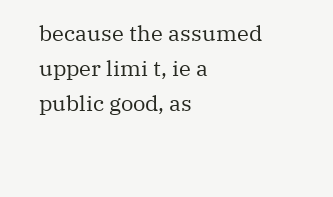because the assumed upper limi t, ie a public good, as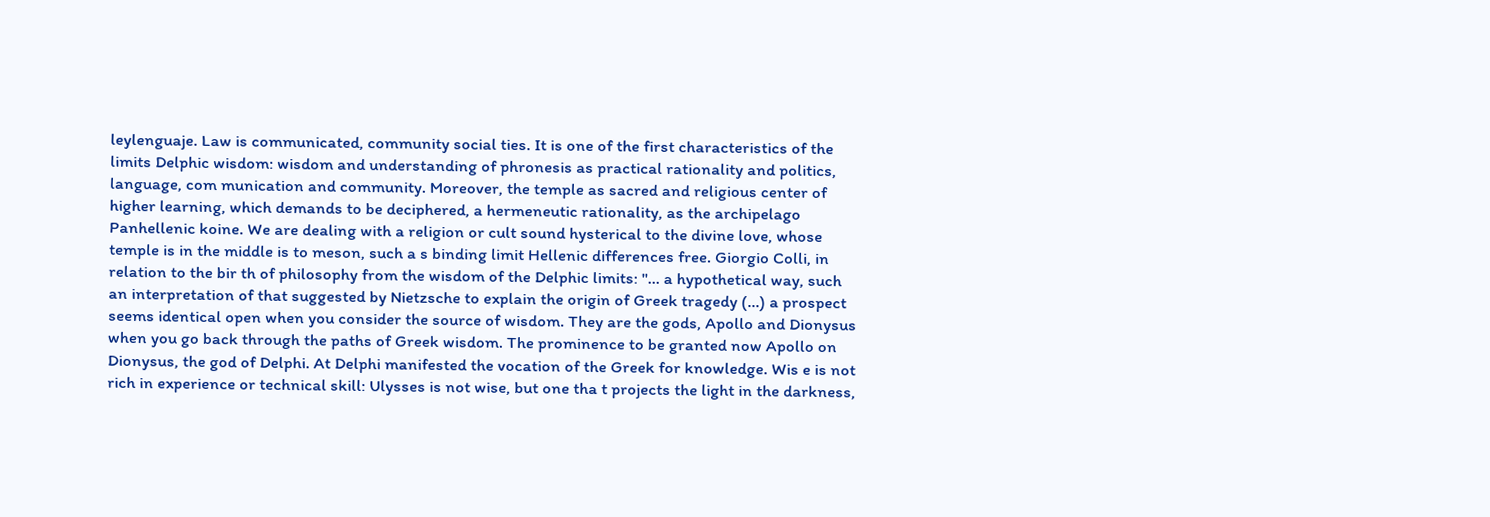leylenguaje. Law is communicated, community social ties. It is one of the first characteristics of the limits Delphic wisdom: wisdom and understanding of phronesis as practical rationality and politics, language, com munication and community. Moreover, the temple as sacred and religious center of higher learning, which demands to be deciphered, a hermeneutic rationality, as the archipelago Panhellenic koine. We are dealing with a religion or cult sound hysterical to the divine love, whose temple is in the middle is to meson, such a s binding limit Hellenic differences free. Giorgio Colli, in relation to the bir th of philosophy from the wisdom of the Delphic limits: "... a hypothetical way, such an interpretation of that suggested by Nietzsche to explain the origin of Greek tragedy (...) a prospect seems identical open when you consider the source of wisdom. They are the gods, Apollo and Dionysus when you go back through the paths of Greek wisdom. The prominence to be granted now Apollo on Dionysus, the god of Delphi. At Delphi manifested the vocation of the Greek for knowledge. Wis e is not rich in experience or technical skill: Ulysses is not wise, but one tha t projects the light in the darkness,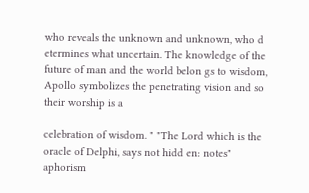who reveals the unknown and unknown, who d etermines what uncertain. The knowledge of the future of man and the world belon gs to wisdom, Apollo symbolizes the penetrating vision and so their worship is a

celebration of wisdom. " "The Lord which is the oracle of Delphi, says not hidd en: notes" aphorism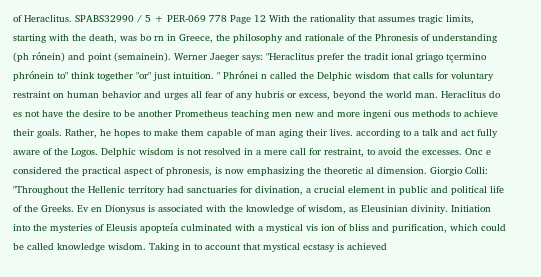of Heraclitus. SPABS32990 / 5 + PER-069 778 Page 12 With the rationality that assumes tragic limits, starting with the death, was bo rn in Greece, the philosophy and rationale of the Phronesis of understanding (ph rónein) and point (semainein). Werner Jaeger says: "Heraclitus prefer the tradit ional griago tçermino phrónein to" think together "or" just intuition. " Phrónei n called the Delphic wisdom that calls for voluntary restraint on human behavior and urges all fear of any hubris or excess, beyond the world man. Heraclitus do es not have the desire to be another Prometheus teaching men new and more ingeni ous methods to achieve their goals. Rather, he hopes to make them capable of man aging their lives. according to a talk and act fully aware of the Logos. Delphic wisdom is not resolved in a mere call for restraint, to avoid the excesses. Onc e considered the practical aspect of phronesis, is now emphasizing the theoretic al dimension. Giorgio Colli: "Throughout the Hellenic territory had sanctuaries for divination, a crucial element in public and political life of the Greeks. Ev en Dionysus is associated with the knowledge of wisdom, as Eleusinian divinity. Initiation into the mysteries of Eleusis apopteía culminated with a mystical vis ion of bliss and purification, which could be called knowledge wisdom. Taking in to account that mystical ecstasy is achieved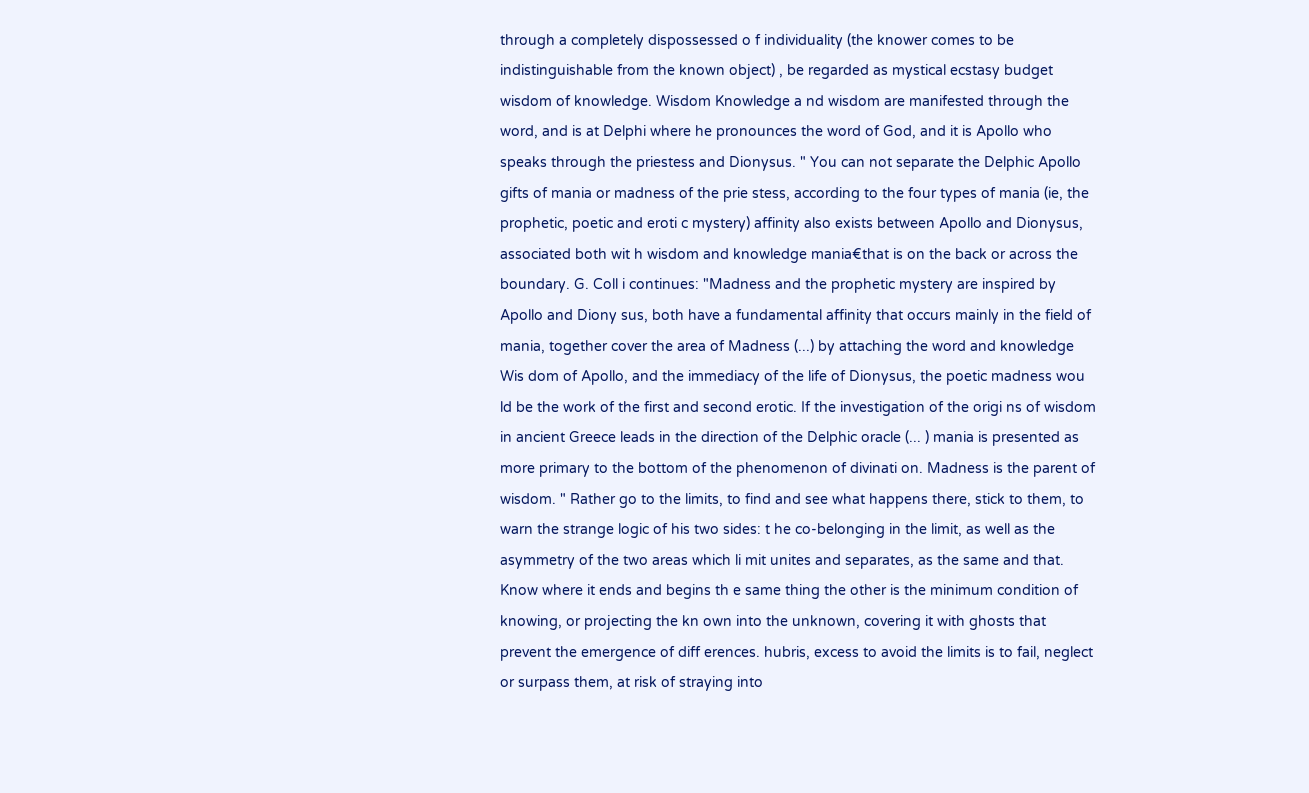through a completely dispossessed o f individuality (the knower comes to be indistinguishable from the known object) , be regarded as mystical ecstasy budget wisdom of knowledge. Wisdom Knowledge a nd wisdom are manifested through the word, and is at Delphi where he pronounces the word of God, and it is Apollo who speaks through the priestess and Dionysus. " You can not separate the Delphic Apollo gifts of mania or madness of the prie stess, according to the four types of mania (ie, the prophetic, poetic and eroti c mystery) affinity also exists between Apollo and Dionysus, associated both wit h wisdom and knowledge mania€that is on the back or across the boundary. G. Coll i continues: "Madness and the prophetic mystery are inspired by Apollo and Diony sus, both have a fundamental affinity that occurs mainly in the field of mania, together cover the area of Madness (...) by attaching the word and knowledge Wis dom of Apollo, and the immediacy of the life of Dionysus, the poetic madness wou ld be the work of the first and second erotic. If the investigation of the origi ns of wisdom in ancient Greece leads in the direction of the Delphic oracle (... ) mania is presented as more primary to the bottom of the phenomenon of divinati on. Madness is the parent of wisdom. " Rather go to the limits, to find and see what happens there, stick to them, to warn the strange logic of his two sides: t he co-belonging in the limit, as well as the asymmetry of the two areas which li mit unites and separates, as the same and that. Know where it ends and begins th e same thing the other is the minimum condition of knowing, or projecting the kn own into the unknown, covering it with ghosts that prevent the emergence of diff erences. hubris, excess to avoid the limits is to fail, neglect or surpass them, at risk of straying into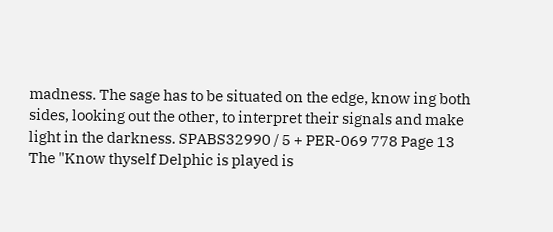madness. The sage has to be situated on the edge, know ing both sides, looking out the other, to interpret their signals and make light in the darkness. SPABS32990 / 5 + PER-069 778 Page 13 The "Know thyself Delphic is played is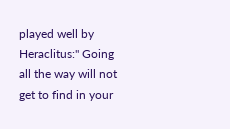played well by Heraclitus:" Going all the way will not get to find in your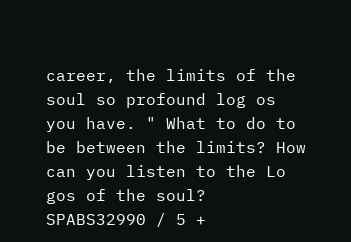career, the limits of the soul so profound log os you have. " What to do to be between the limits? How can you listen to the Lo gos of the soul? SPABS32990 / 5 +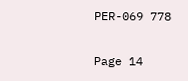PER-069 778

Page 14